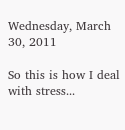Wednesday, March 30, 2011

So this is how I deal with stress...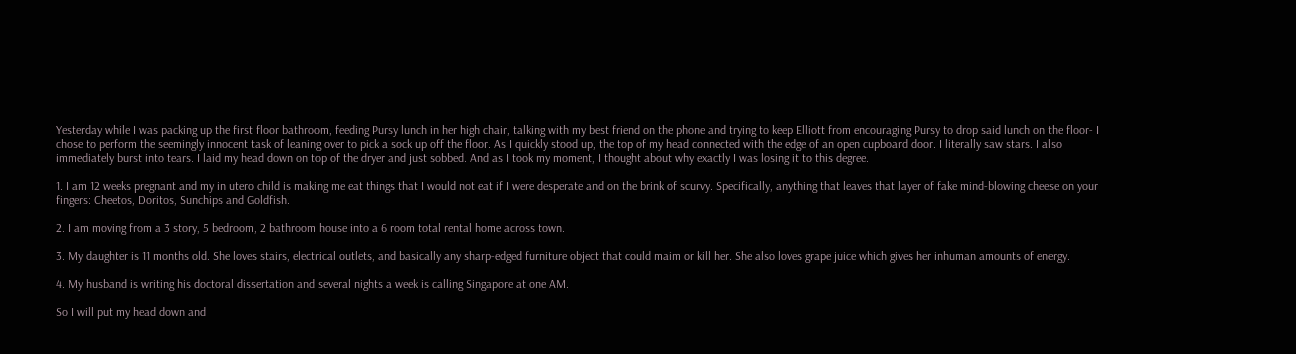Yesterday while I was packing up the first floor bathroom, feeding Pursy lunch in her high chair, talking with my best friend on the phone and trying to keep Elliott from encouraging Pursy to drop said lunch on the floor- I chose to perform the seemingly innocent task of leaning over to pick a sock up off the floor. As I quickly stood up, the top of my head connected with the edge of an open cupboard door. I literally saw stars. I also immediately burst into tears. I laid my head down on top of the dryer and just sobbed. And as I took my moment, I thought about why exactly I was losing it to this degree.

1. I am 12 weeks pregnant and my in utero child is making me eat things that I would not eat if I were desperate and on the brink of scurvy. Specifically, anything that leaves that layer of fake mind-blowing cheese on your fingers: Cheetos, Doritos, Sunchips and Goldfish.

2. I am moving from a 3 story, 5 bedroom, 2 bathroom house into a 6 room total rental home across town.

3. My daughter is 11 months old. She loves stairs, electrical outlets, and basically any sharp-edged furniture object that could maim or kill her. She also loves grape juice which gives her inhuman amounts of energy.

4. My husband is writing his doctoral dissertation and several nights a week is calling Singapore at one AM.

So I will put my head down and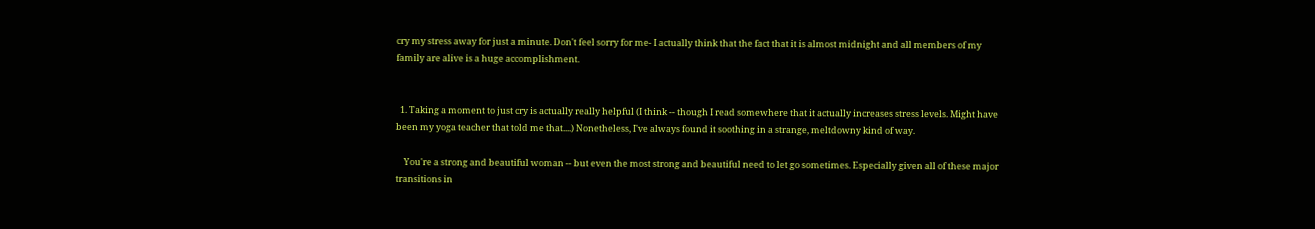cry my stress away for just a minute. Don't feel sorry for me- I actually think that the fact that it is almost midnight and all members of my family are alive is a huge accomplishment.


  1. Taking a moment to just cry is actually really helpful (I think -- though I read somewhere that it actually increases stress levels. Might have been my yoga teacher that told me that....) Nonetheless, I've always found it soothing in a strange, meltdowny kind of way.

    You're a strong and beautiful woman -- but even the most strong and beautiful need to let go sometimes. Especially given all of these major transitions in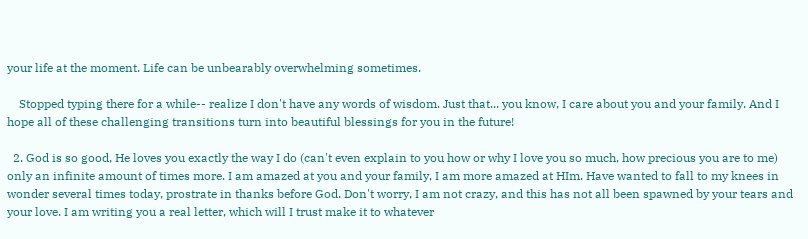your life at the moment. Life can be unbearably overwhelming sometimes.

    Stopped typing there for a while-- realize I don't have any words of wisdom. Just that... you know, I care about you and your family. And I hope all of these challenging transitions turn into beautiful blessings for you in the future!

  2. God is so good, He loves you exactly the way I do (can't even explain to you how or why I love you so much, how precious you are to me) only an infinite amount of times more. I am amazed at you and your family, I am more amazed at HIm. Have wanted to fall to my knees in wonder several times today, prostrate in thanks before God. Don't worry, I am not crazy, and this has not all been spawned by your tears and your love. I am writing you a real letter, which will I trust make it to whatever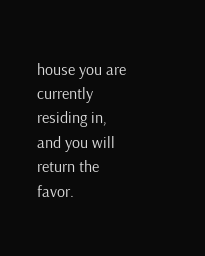house you are currently residing in, and you will return the favor.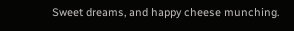Sweet dreams, and happy cheese munching.